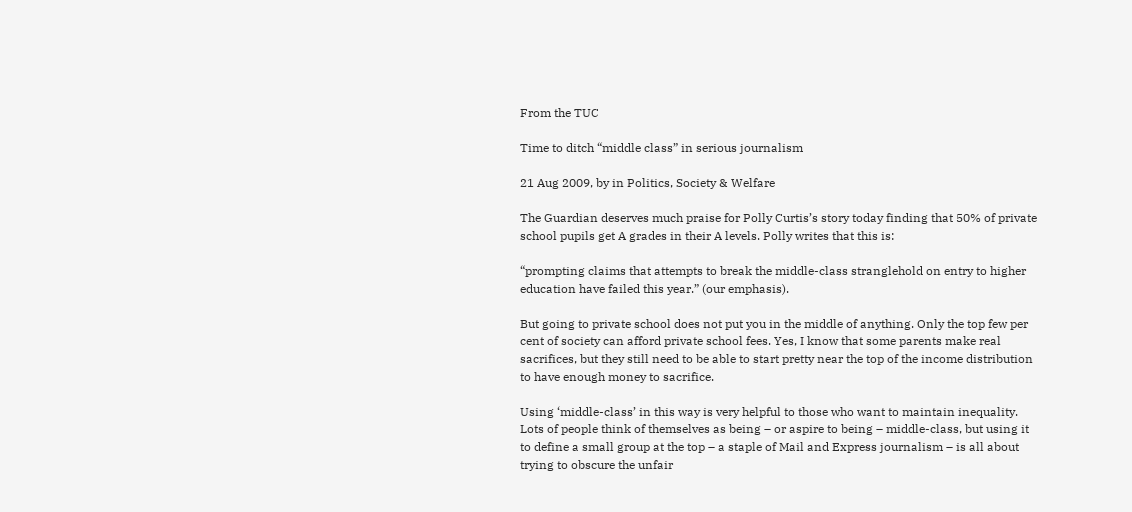From the TUC

Time to ditch “middle class” in serious journalism

21 Aug 2009, by in Politics, Society & Welfare

The Guardian deserves much praise for Polly Curtis’s story today finding that 50% of private school pupils get A grades in their A levels. Polly writes that this is:

“prompting claims that attempts to break the middle-class stranglehold on entry to higher education have failed this year.” (our emphasis).

But going to private school does not put you in the middle of anything. Only the top few per cent of society can afford private school fees. Yes, I know that some parents make real sacrifices, but they still need to be able to start pretty near the top of the income distribution to have enough money to sacrifice.

Using ‘middle-class’ in this way is very helpful to those who want to maintain inequality. Lots of people think of themselves as being – or aspire to being – middle-class, but using it to define a small group at the top – a staple of Mail and Express journalism – is all about trying to obscure the unfair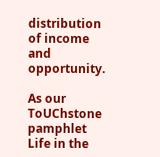distribution of income and opportunity.

As our ToUChstone pamphlet Life in the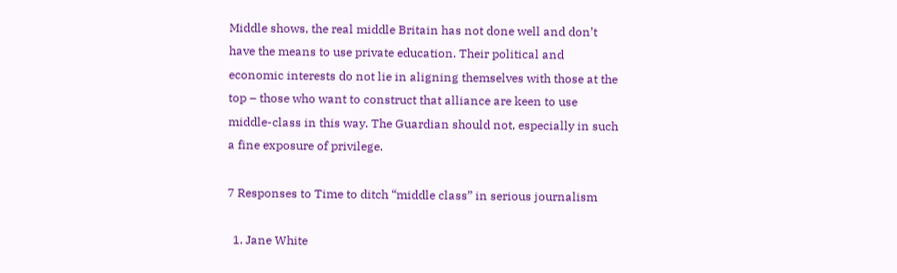Middle shows, the real middle Britain has not done well and don’t have the means to use private education. Their political and economic interests do not lie in aligning themselves with those at the top – those who want to construct that alliance are keen to use middle-class in this way. The Guardian should not, especially in such a fine exposure of privilege.

7 Responses to Time to ditch “middle class” in serious journalism

  1. Jane White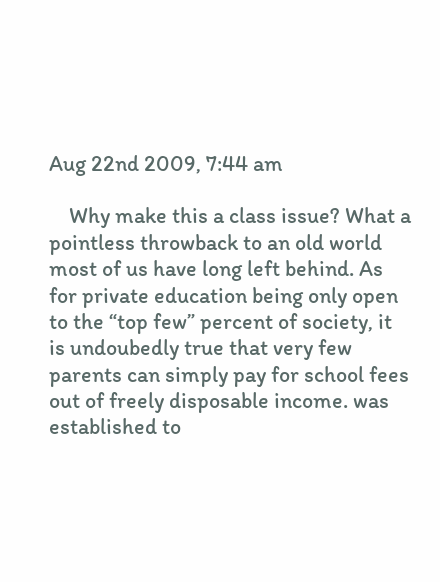Aug 22nd 2009, 7:44 am

    Why make this a class issue? What a pointless throwback to an old world most of us have long left behind. As for private education being only open to the “top few” percent of society, it is undoubedly true that very few parents can simply pay for school fees out of freely disposable income. was established to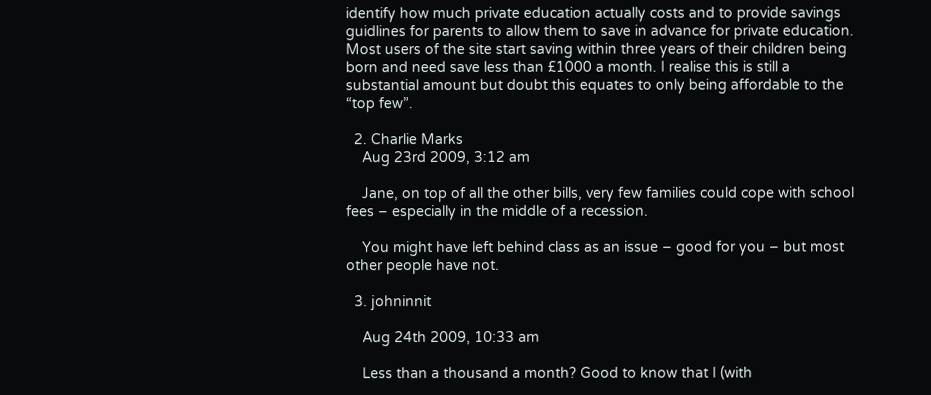identify how much private education actually costs and to provide savings guidlines for parents to allow them to save in advance for private education. Most users of the site start saving within three years of their children being born and need save less than £1000 a month. I realise this is still a substantial amount but doubt this equates to only being affordable to the “top few”.

  2. Charlie Marks
    Aug 23rd 2009, 3:12 am

    Jane, on top of all the other bills, very few families could cope with school fees – especially in the middle of a recession.

    You might have left behind class as an issue – good for you – but most other people have not.

  3. johninnit

    Aug 24th 2009, 10:33 am

    Less than a thousand a month? Good to know that I (with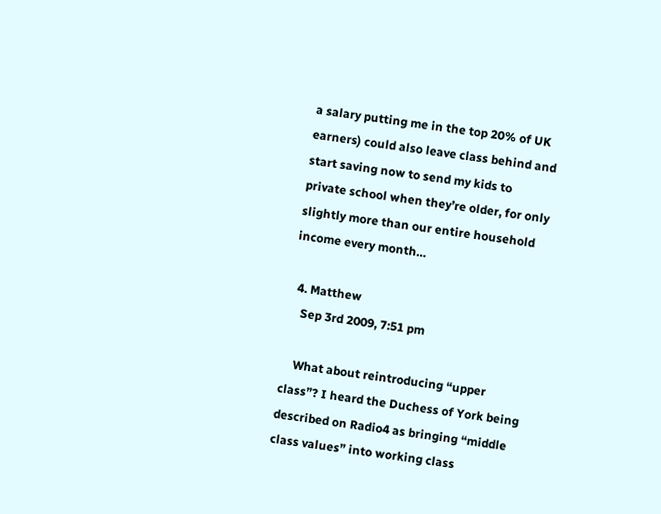a salary putting me in the top 20% of UK earners) could also leave class behind and start saving now to send my kids to private school when they’re older, for only slightly more than our entire household income every month…

  4. Matthew
    Sep 3rd 2009, 7:51 pm

    What about reintroducing “upper class”? I heard the Duchess of York being described on Radio4 as bringing “middle class values” into working class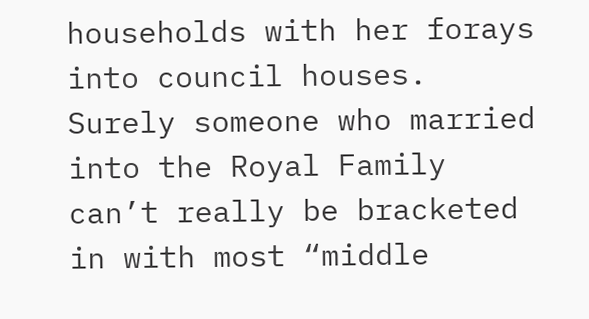households with her forays into council houses. Surely someone who married into the Royal Family can’t really be bracketed in with most “middle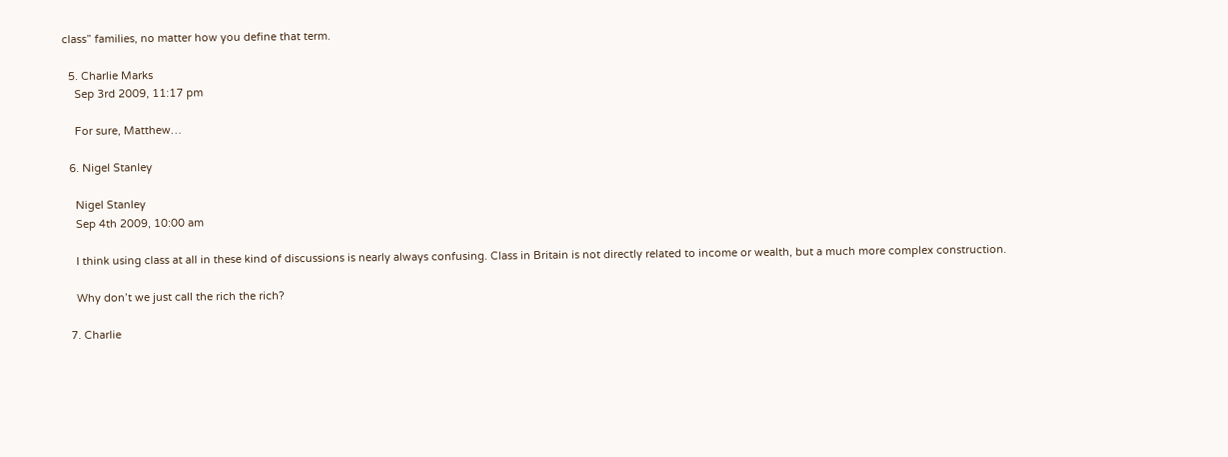class” families, no matter how you define that term.

  5. Charlie Marks
    Sep 3rd 2009, 11:17 pm

    For sure, Matthew…

  6. Nigel Stanley

    Nigel Stanley
    Sep 4th 2009, 10:00 am

    I think using class at all in these kind of discussions is nearly always confusing. Class in Britain is not directly related to income or wealth, but a much more complex construction.

    Why don’t we just call the rich the rich?

  7. Charlie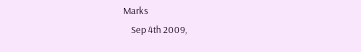Marks
    Sep 4th 2009,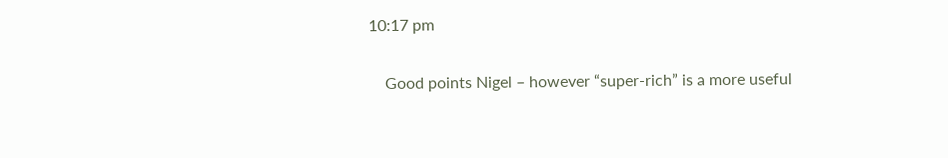10:17 pm

    Good points Nigel – however “super-rich” is a more useful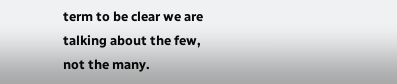term to be clear we are talking about the few, not the many.